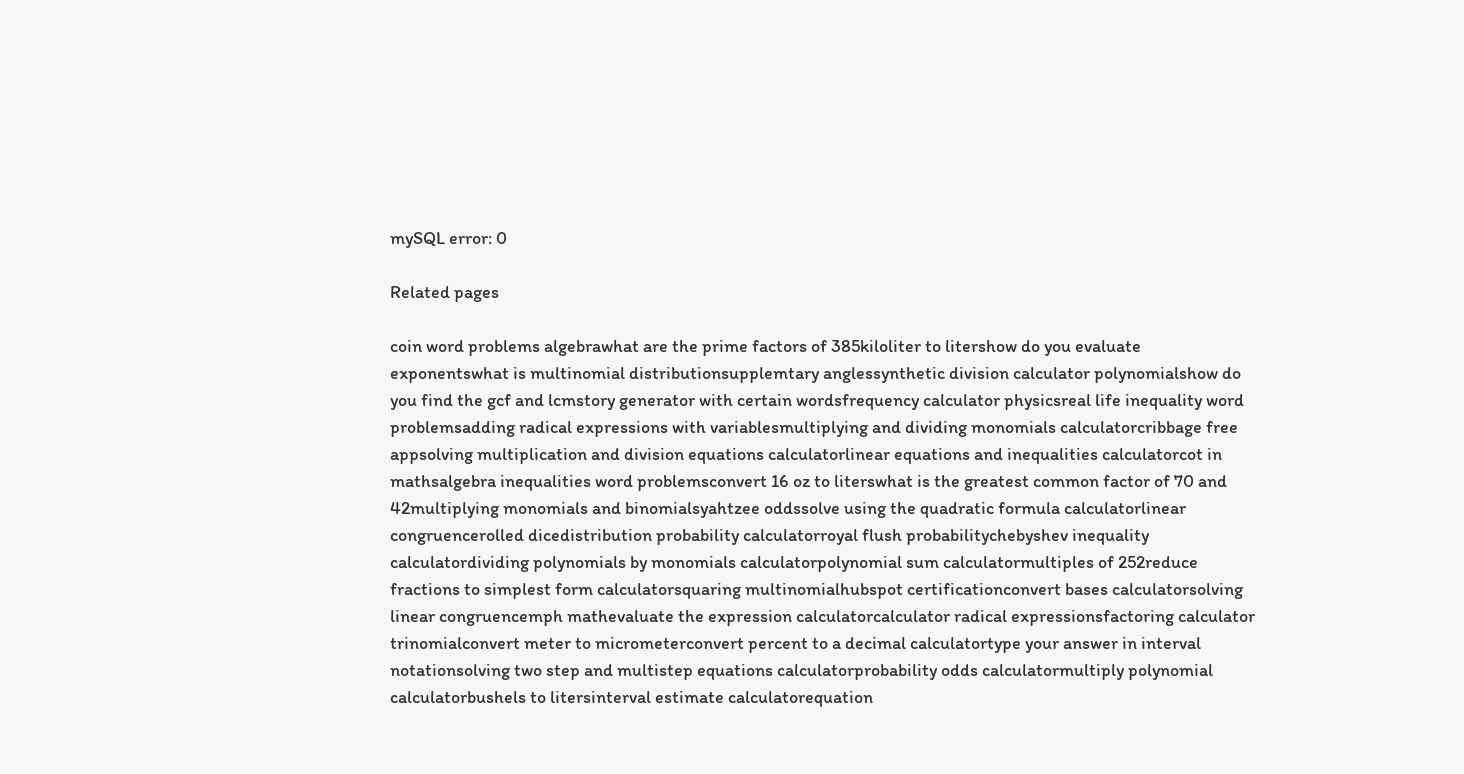mySQL error: 0

Related pages

coin word problems algebrawhat are the prime factors of 385kiloliter to litershow do you evaluate exponentswhat is multinomial distributionsupplemtary anglessynthetic division calculator polynomialshow do you find the gcf and lcmstory generator with certain wordsfrequency calculator physicsreal life inequality word problemsadding radical expressions with variablesmultiplying and dividing monomials calculatorcribbage free appsolving multiplication and division equations calculatorlinear equations and inequalities calculatorcot in mathsalgebra inequalities word problemsconvert 16 oz to literswhat is the greatest common factor of 70 and 42multiplying monomials and binomialsyahtzee oddssolve using the quadratic formula calculatorlinear congruencerolled dicedistribution probability calculatorroyal flush probabilitychebyshev inequality calculatordividing polynomials by monomials calculatorpolynomial sum calculatormultiples of 252reduce fractions to simplest form calculatorsquaring multinomialhubspot certificationconvert bases calculatorsolving linear congruencemph mathevaluate the expression calculatorcalculator radical expressionsfactoring calculator trinomialconvert meter to micrometerconvert percent to a decimal calculatortype your answer in interval notationsolving two step and multistep equations calculatorprobability odds calculatormultiply polynomial calculatorbushels to litersinterval estimate calculatorequation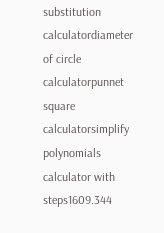substitution calculatordiameter of circle calculatorpunnet square calculatorsimplify polynomials calculator with steps1609.344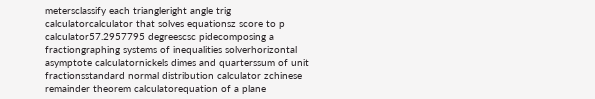metersclassify each triangleright angle trig calculatorcalculator that solves equationsz score to p calculator57.2957795 degreescsc pidecomposing a fractiongraphing systems of inequalities solverhorizontal asymptote calculatornickels dimes and quarterssum of unit fractionsstandard normal distribution calculator zchinese remainder theorem calculatorequation of a plane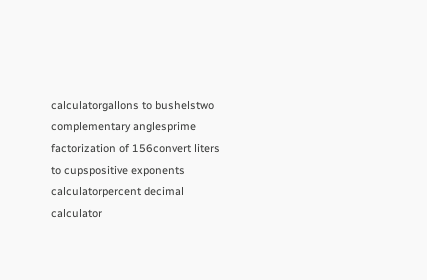calculatorgallons to bushelstwo complementary anglesprime factorization of 156convert liters to cupspositive exponents calculatorpercent decimal calculator